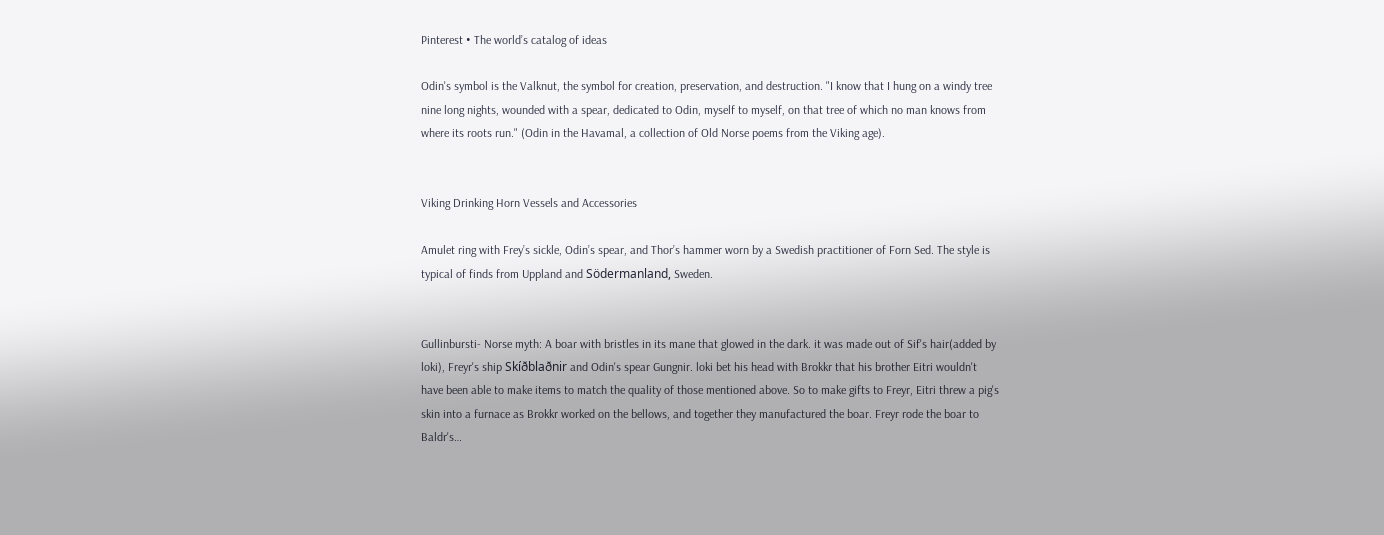Pinterest • The world’s catalog of ideas

Odin's symbol is the Valknut, the symbol for creation, preservation, and destruction. "I know that I hung on a windy tree nine long nights, wounded with a spear, dedicated to Odin, myself to myself, on that tree of which no man knows from where its roots run." (Odin in the Havamal, a collection of Old Norse poems from the Viking age).


Viking Drinking Horn Vessels and Accessories

Amulet ring with Frey’s sickle, Odin’s spear, and Thor’s hammer worn by a Swedish practitioner of Forn Sed. The style is typical of finds from Uppland and Södermanland, Sweden.


Gullinbursti- Norse myth: A boar with bristles in its mane that glowed in the dark. it was made out of Sif's hair(added by loki), Freyr's ship Skíðblaðnir and Odin's spear Gungnir. loki bet his head with Brokkr that his brother Eitri wouldn't have been able to make items to match the quality of those mentioned above. So to make gifts to Freyr, Eitri threw a pig's skin into a furnace as Brokkr worked on the bellows, and together they manufactured the boar. Freyr rode the boar to Baldr's…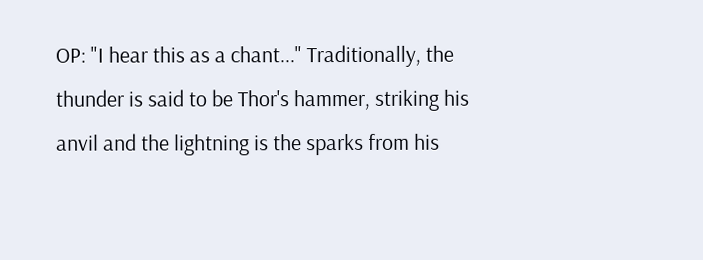OP: "I hear this as a chant..." Traditionally, the thunder is said to be Thor's hammer, striking his anvil and the lightning is the sparks from his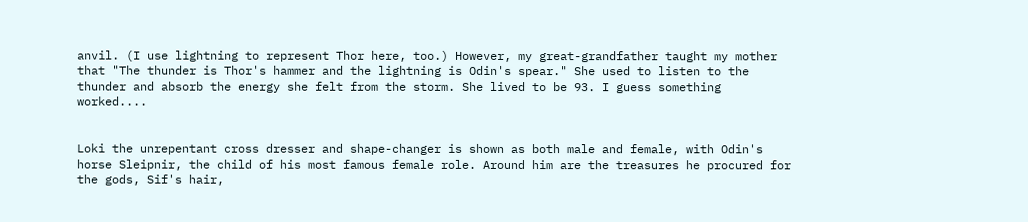anvil. (I use lightning to represent Thor here, too.) However, my great-grandfather taught my mother that "The thunder is Thor's hammer and the lightning is Odin's spear." She used to listen to the thunder and absorb the energy she felt from the storm. She lived to be 93. I guess something worked....


Loki the unrepentant cross dresser and shape-changer is shown as both male and female, with Odin's horse Sleipnir, the child of his most famous female role. Around him are the treasures he procured for the gods, Sif's hair,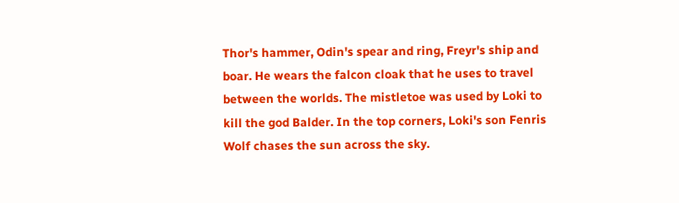Thor's hammer, Odin's spear and ring, Freyr's ship and boar. He wears the falcon cloak that he uses to travel between the worlds. The mistletoe was used by Loki to kill the god Balder. In the top corners, Loki's son Fenris Wolf chases the sun across the sky.